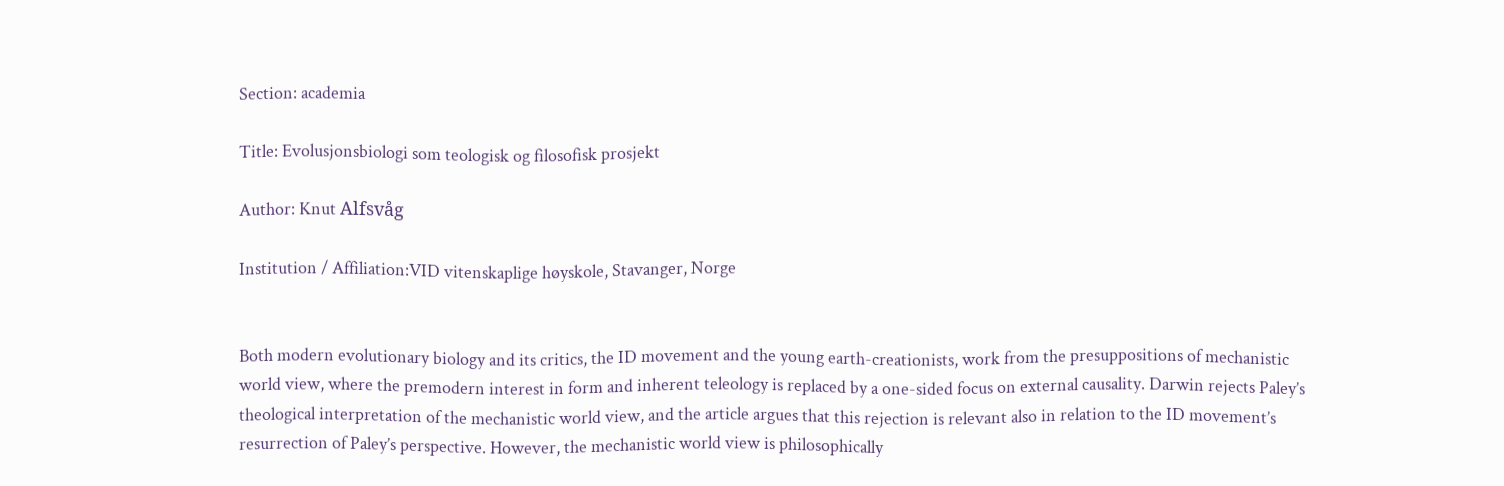Section: academia

Title: Evolusjonsbiologi som teologisk og filosofisk prosjekt

Author: Knut Alfsvåg

Institution / Affiliation:VID vitenskaplige høyskole, Stavanger, Norge


Both modern evolutionary biology and its critics, the ID movement and the young earth-creationists, work from the presuppositions of mechanistic world view, where the premodern interest in form and inherent teleology is replaced by a one-sided focus on external causality. Darwin rejects Paley’s theological interpretation of the mechanistic world view, and the article argues that this rejection is relevant also in relation to the ID movement’s resurrection of Paley’s perspective. However, the mechanistic world view is philosophically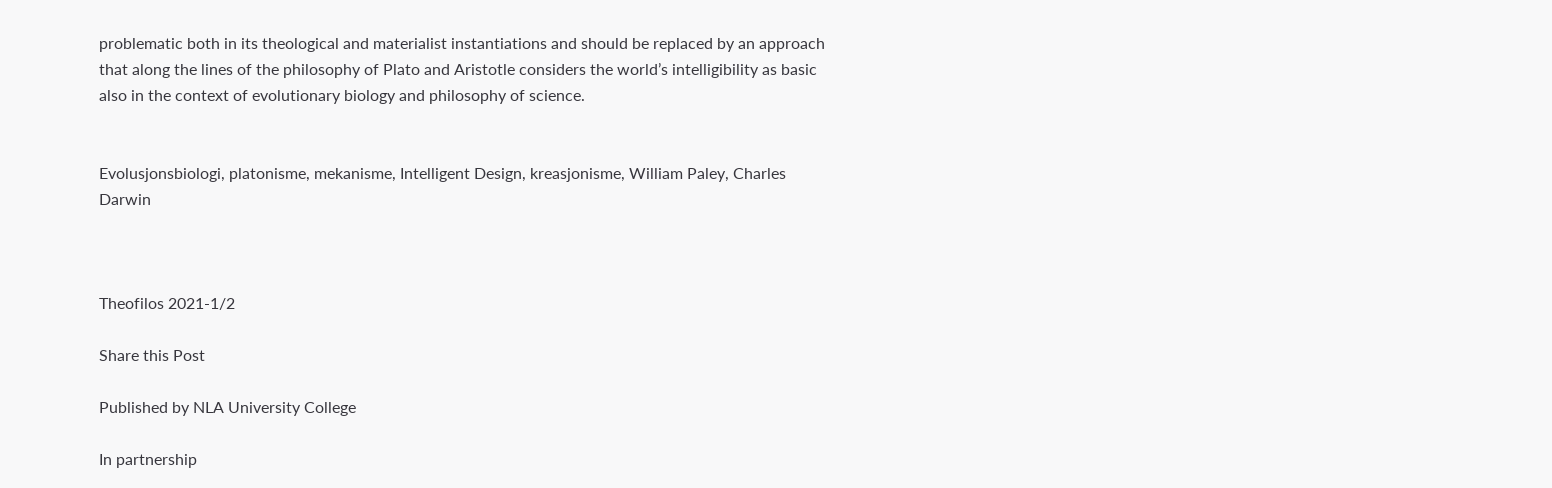problematic both in its theological and materialist instantiations and should be replaced by an approach that along the lines of the philosophy of Plato and Aristotle considers the world’s intelligibility as basic also in the context of evolutionary biology and philosophy of science.


Evolusjonsbiologi, platonisme, mekanisme, Intelligent Design, kreasjonisme, William Paley, Charles Darwin



Theofilos 2021-1/2

Share this Post

Published by NLA University College

In partnership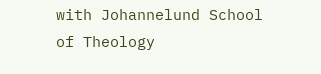with Johannelund School of Theology